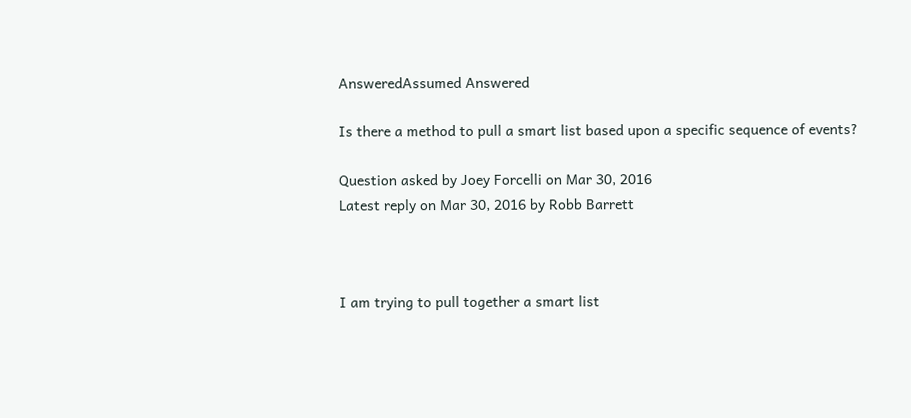AnsweredAssumed Answered

Is there a method to pull a smart list based upon a specific sequence of events?

Question asked by Joey Forcelli on Mar 30, 2016
Latest reply on Mar 30, 2016 by Robb Barrett



I am trying to pull together a smart list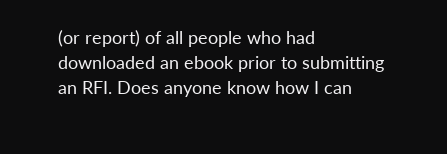(or report) of all people who had downloaded an ebook prior to submitting an RFI. Does anyone know how I can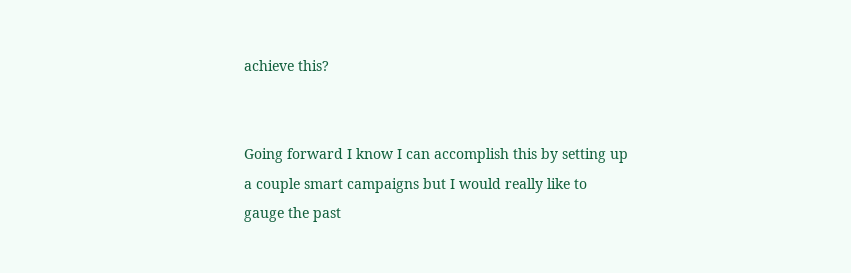achieve this?


Going forward I know I can accomplish this by setting up a couple smart campaigns but I would really like to gauge the past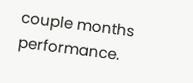couple months performance.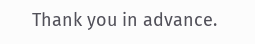Thank you in advance.